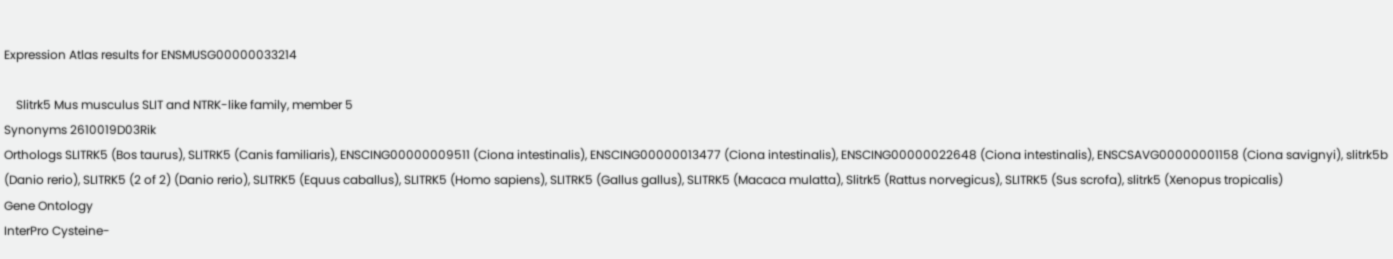Expression Atlas results for ENSMUSG00000033214

    Slitrk5 Mus musculus SLIT and NTRK-like family, member 5
Synonyms 2610019D03Rik
Orthologs SLITRK5 (Bos taurus), SLITRK5 (Canis familiaris), ENSCING00000009511 (Ciona intestinalis), ENSCING00000013477 (Ciona intestinalis), ENSCING00000022648 (Ciona intestinalis), ENSCSAVG00000001158 (Ciona savignyi), slitrk5b (Danio rerio), SLITRK5 (2 of 2) (Danio rerio), SLITRK5 (Equus caballus), SLITRK5 (Homo sapiens), SLITRK5 (Gallus gallus), SLITRK5 (Macaca mulatta), Slitrk5 (Rattus norvegicus), SLITRK5 (Sus scrofa), slitrk5 (Xenopus tropicalis)
Gene Ontology
InterPro Cysteine-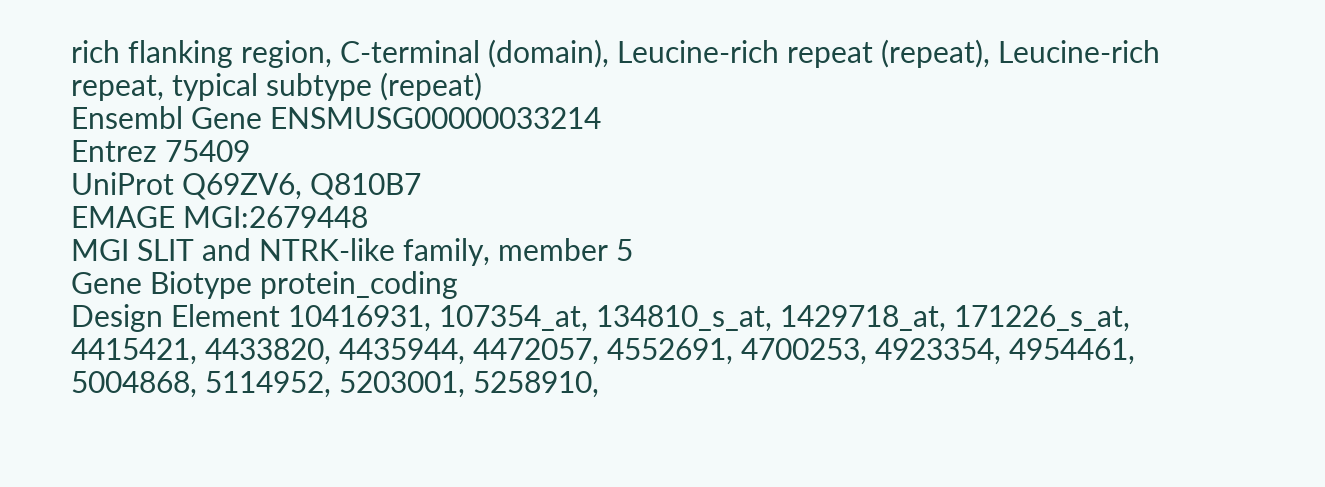rich flanking region, C-terminal (domain), Leucine-rich repeat (repeat), Leucine-rich repeat, typical subtype (repeat)
Ensembl Gene ENSMUSG00000033214
Entrez 75409
UniProt Q69ZV6, Q810B7
EMAGE MGI:2679448
MGI SLIT and NTRK-like family, member 5
Gene Biotype protein_coding
Design Element 10416931, 107354_at, 134810_s_at, 1429718_at, 171226_s_at, 4415421, 4433820, 4435944, 4472057, 4552691, 4700253, 4923354, 4954461, 5004868, 5114952, 5203001, 5258910,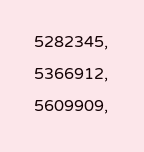5282345, 5366912, 5609909,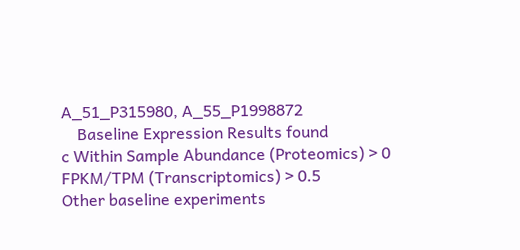A_51_P315980, A_55_P1998872
    Baseline Expression Results found
c Within Sample Abundance (Proteomics) > 0 FPKM/TPM (Transcriptomics) > 0.5
Other baseline experiments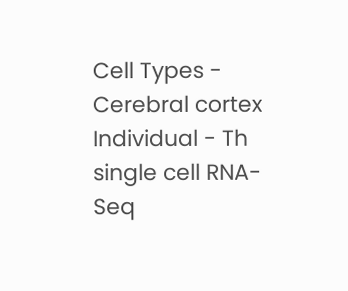Cell Types - Cerebral cortex
Individual - Th single cell RNA-Seq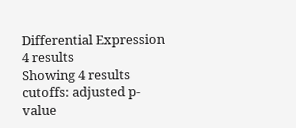Differential Expression 4 results
Showing 4 results cutoffs: adjusted p-value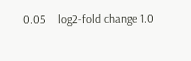0.05    log2-fold change 1.0